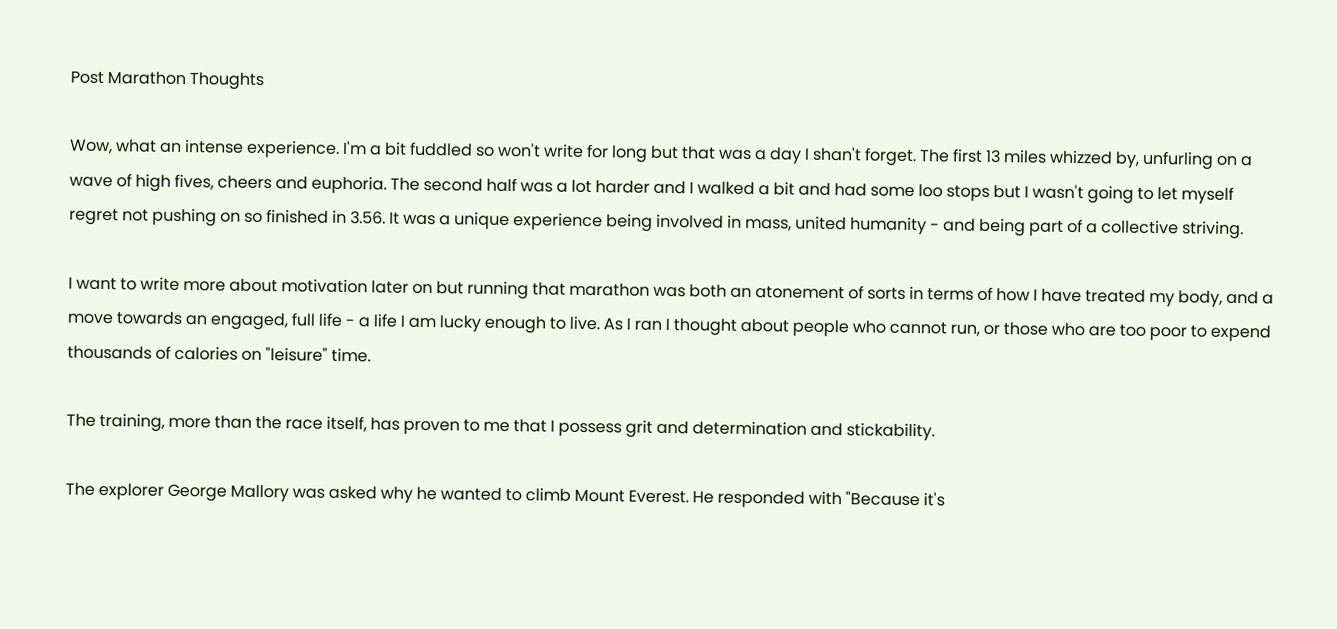Post Marathon Thoughts

Wow, what an intense experience. I'm a bit fuddled so won't write for long but that was a day I shan't forget. The first 13 miles whizzed by, unfurling on a wave of high fives, cheers and euphoria. The second half was a lot harder and I walked a bit and had some loo stops but I wasn't going to let myself regret not pushing on so finished in 3.56. It was a unique experience being involved in mass, united humanity - and being part of a collective striving.

I want to write more about motivation later on but running that marathon was both an atonement of sorts in terms of how I have treated my body, and a move towards an engaged, full life - a life I am lucky enough to live. As I ran I thought about people who cannot run, or those who are too poor to expend thousands of calories on "leisure" time.

The training, more than the race itself, has proven to me that I possess grit and determination and stickability.

The explorer George Mallory was asked why he wanted to climb Mount Everest. He responded with "Because it's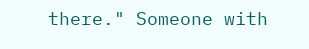there." Someone with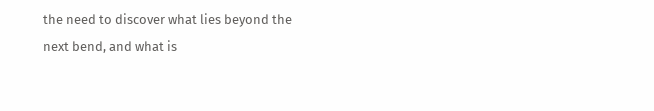the need to discover what lies beyond the next bend, and what is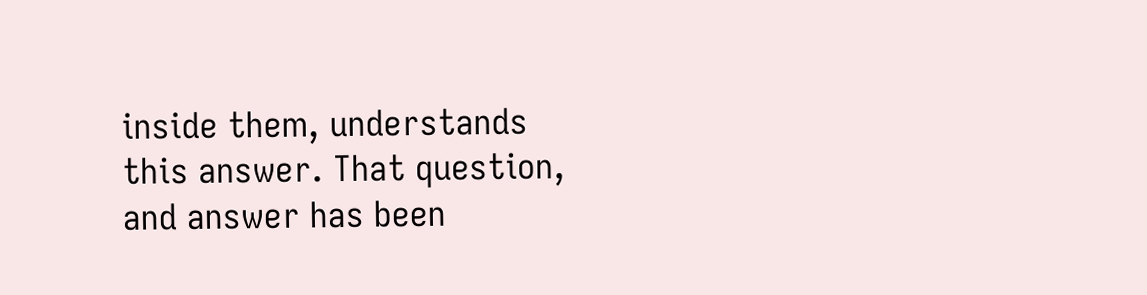inside them, understands this answer. That question, and answer has been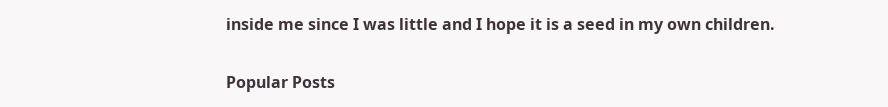inside me since I was little and I hope it is a seed in my own children.


Popular Posts